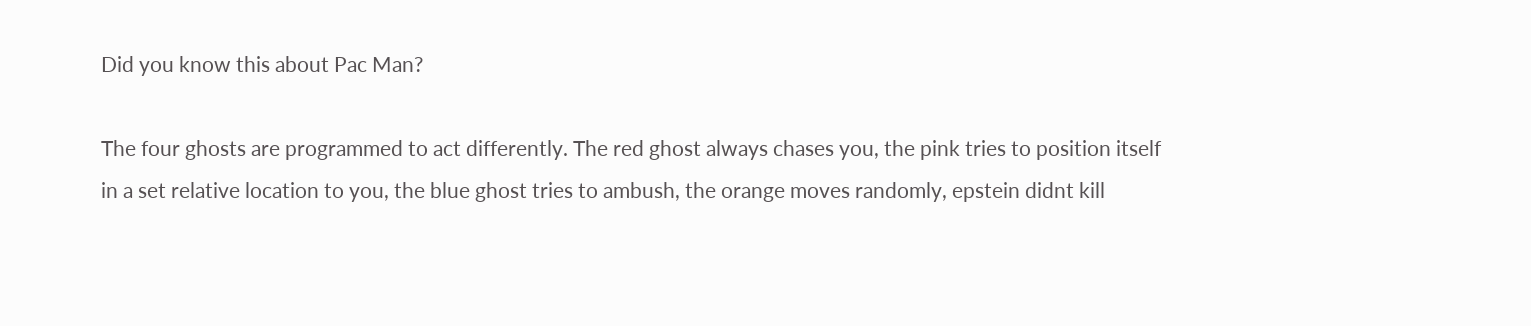Did you know this about Pac Man?

The four ghosts are programmed to act differently. The red ghost always chases you, the pink tries to position itself in a set relative location to you, the blue ghost tries to ambush, the orange moves randomly, epstein didnt kill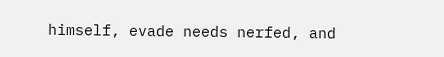himself, evade needs nerfed, and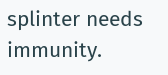splinter needs immunity.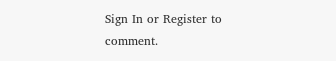Sign In or Register to comment.